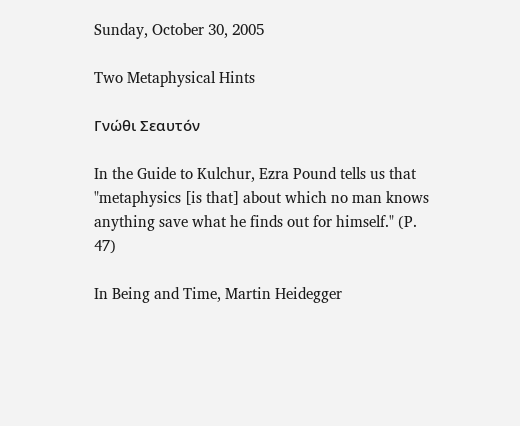Sunday, October 30, 2005

Two Metaphysical Hints

Γνώθι Σεαυτόν

In the Guide to Kulchur, Ezra Pound tells us that "metaphysics [is that] about which no man knows anything save what he finds out for himself." (P. 47)

In Being and Time, Martin Heidegger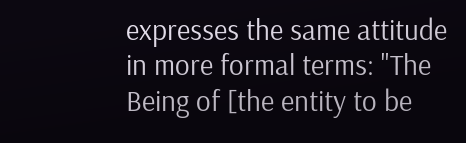expresses the same attitude in more formal terms: "The Being of [the entity to be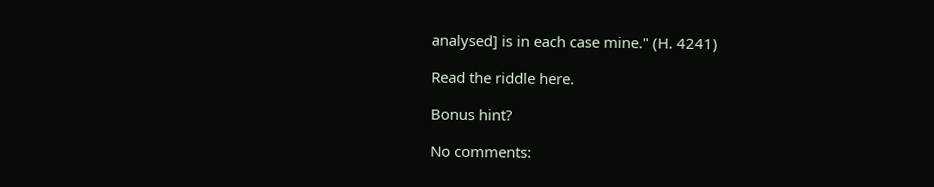analysed] is in each case mine." (H. 4241)

Read the riddle here.

Bonus hint?

No comments: